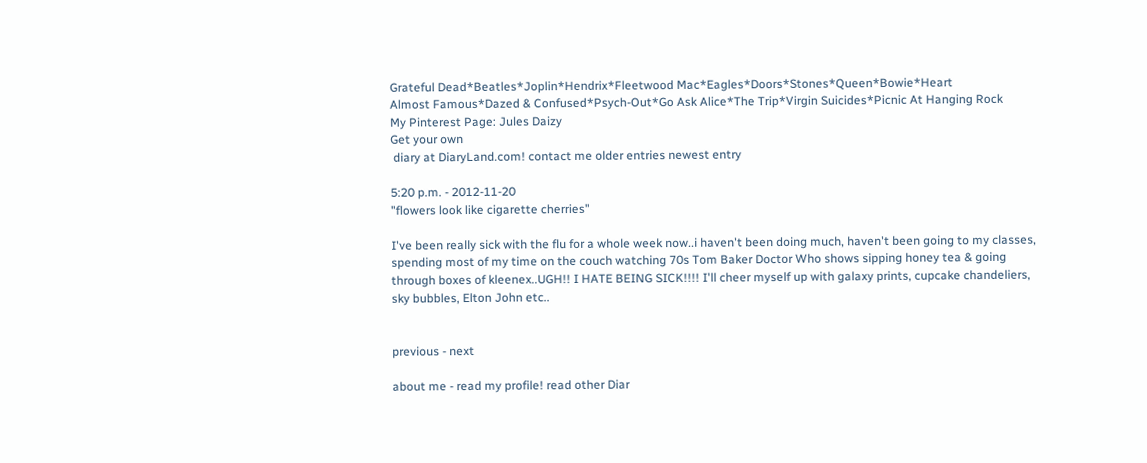Grateful Dead*Beatles*Joplin*Hendrix*Fleetwood Mac*Eagles*Doors*Stones*Queen*Bowie*Heart
Almost Famous*Dazed & Confused*Psych-Out*Go Ask Alice*The Trip*Virgin Suicides*Picnic At Hanging Rock
My Pinterest Page: Jules Daizy
Get your own
 diary at DiaryLand.com! contact me older entries newest entry

5:20 p.m. - 2012-11-20
"flowers look like cigarette cherries"

I've been really sick with the flu for a whole week now..i haven't been doing much, haven't been going to my classes, spending most of my time on the couch watching 70s Tom Baker Doctor Who shows sipping honey tea & going through boxes of kleenex..UGH!! I HATE BEING SICK!!!! I'll cheer myself up with galaxy prints, cupcake chandeliers, sky bubbles, Elton John etc..


previous - next

about me - read my profile! read other Diar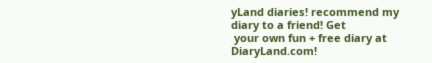yLand diaries! recommend my diary to a friend! Get
 your own fun + free diary at DiaryLand.com!